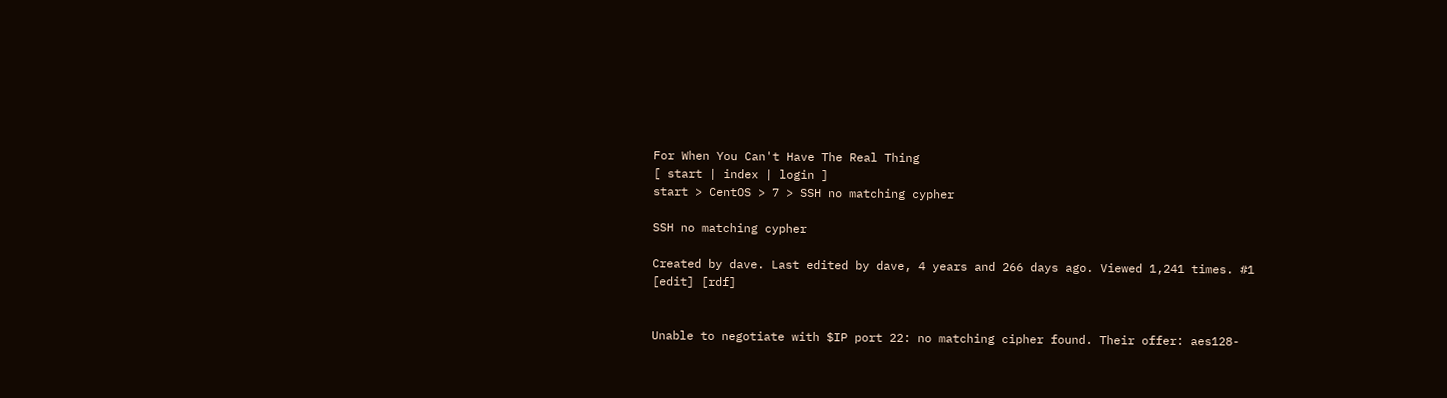For When You Can't Have The Real Thing
[ start | index | login ]
start > CentOS > 7 > SSH no matching cypher

SSH no matching cypher

Created by dave. Last edited by dave, 4 years and 266 days ago. Viewed 1,241 times. #1
[edit] [rdf]


Unable to negotiate with $IP port 22: no matching cipher found. Their offer: aes128-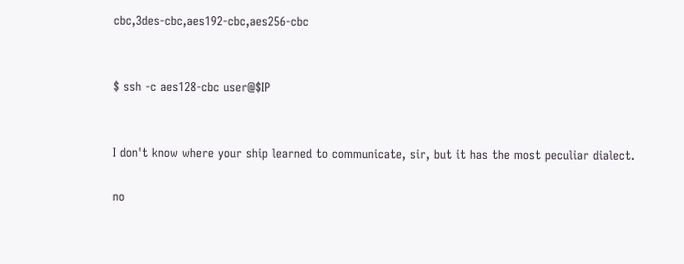cbc,3des-cbc,aes192-cbc,aes256-cbc


$ ssh -c aes128-cbc user@$IP


I don't know where your ship learned to communicate, sir, but it has the most peculiar dialect.

no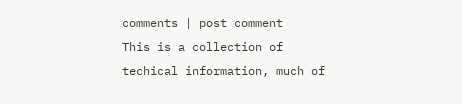comments | post comment
This is a collection of techical information, much of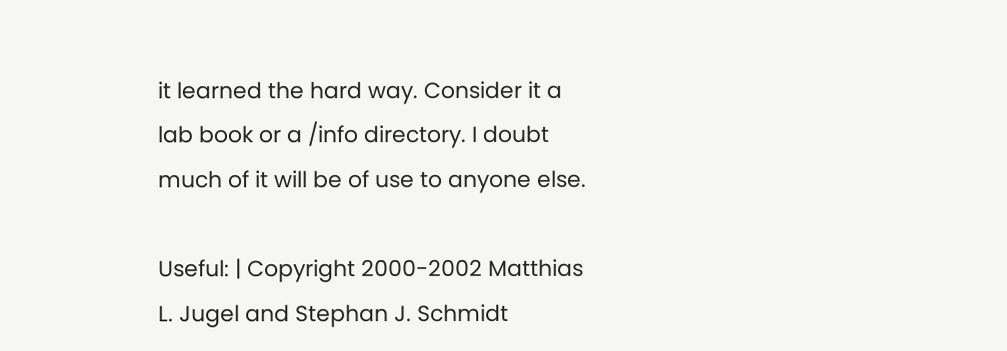it learned the hard way. Consider it a lab book or a /info directory. I doubt much of it will be of use to anyone else.

Useful: | Copyright 2000-2002 Matthias L. Jugel and Stephan J. Schmidt